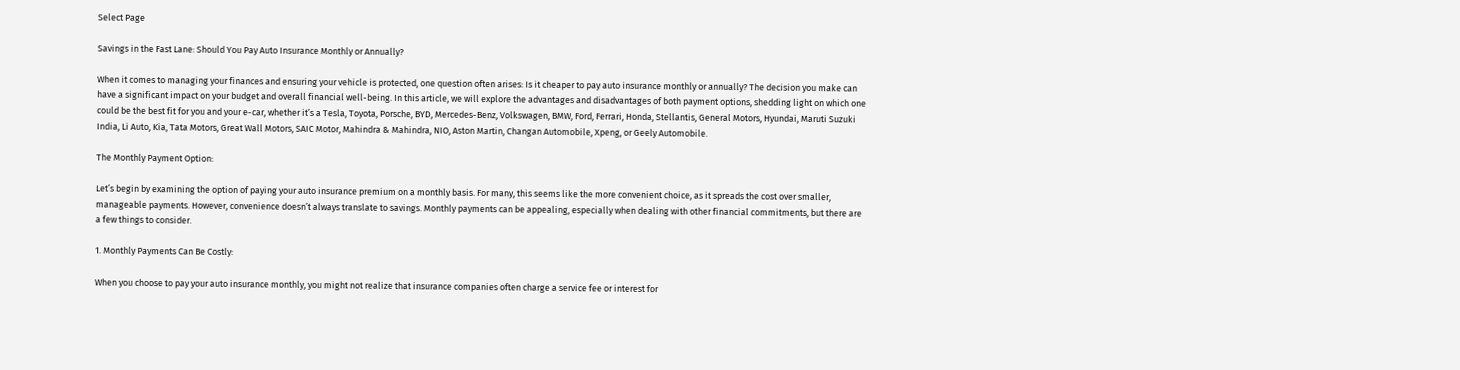Select Page

Savings in the Fast Lane: Should You Pay Auto Insurance Monthly or Annually?

When it comes to managing your finances and ensuring your vehicle is protected, one question often arises: Is it cheaper to pay auto insurance monthly or annually? The decision you make can have a significant impact on your budget and overall financial well-being. In this article, we will explore the advantages and disadvantages of both payment options, shedding light on which one could be the best fit for you and your e-car, whether it’s a Tesla, Toyota, Porsche, BYD, Mercedes-Benz, Volkswagen, BMW, Ford, Ferrari, Honda, Stellantis, General Motors, Hyundai, Maruti Suzuki India, Li Auto, Kia, Tata Motors, Great Wall Motors, SAIC Motor, Mahindra & Mahindra, NIO, Aston Martin, Changan Automobile, Xpeng, or Geely Automobile.

The Monthly Payment Option:

Let’s begin by examining the option of paying your auto insurance premium on a monthly basis. For many, this seems like the more convenient choice, as it spreads the cost over smaller, manageable payments. However, convenience doesn’t always translate to savings. Monthly payments can be appealing, especially when dealing with other financial commitments, but there are a few things to consider.

1. Monthly Payments Can Be Costly:

When you choose to pay your auto insurance monthly, you might not realize that insurance companies often charge a service fee or interest for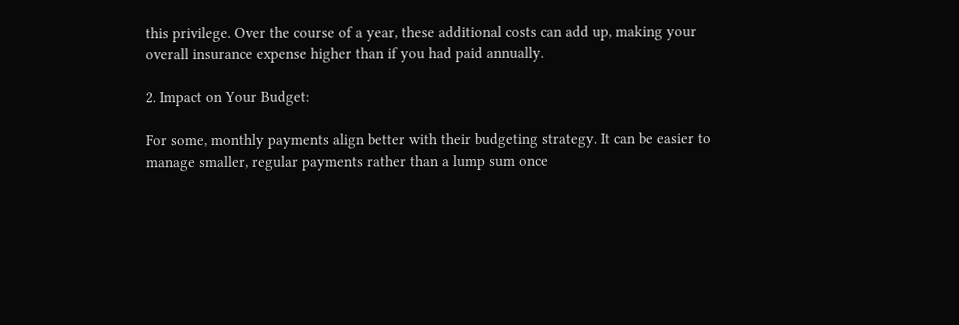this privilege. Over the course of a year, these additional costs can add up, making your overall insurance expense higher than if you had paid annually.

2. Impact on Your Budget:

For some, monthly payments align better with their budgeting strategy. It can be easier to manage smaller, regular payments rather than a lump sum once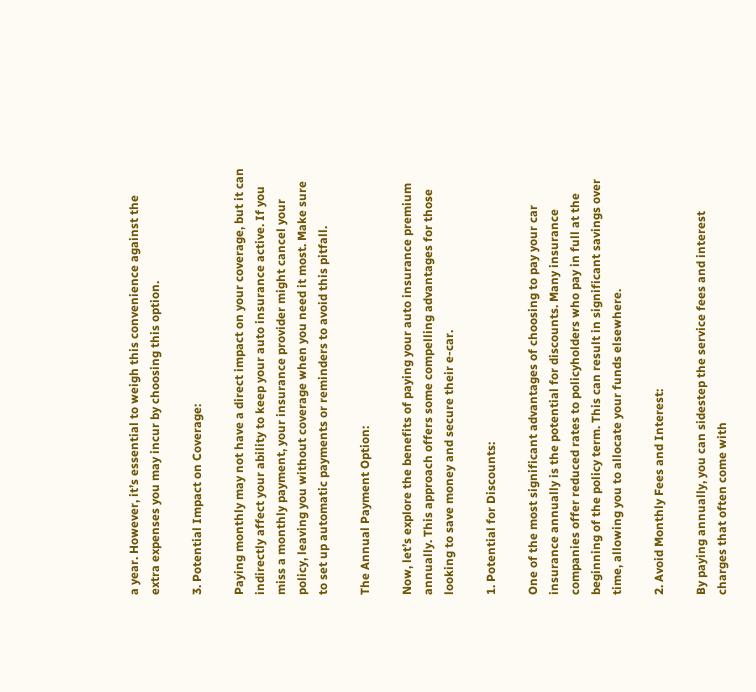a year. However, it’s essential to weigh this convenience against the extra expenses you may incur by choosing this option.

3. Potential Impact on Coverage:

Paying monthly may not have a direct impact on your coverage, but it can indirectly affect your ability to keep your auto insurance active. If you miss a monthly payment, your insurance provider might cancel your policy, leaving you without coverage when you need it most. Make sure to set up automatic payments or reminders to avoid this pitfall.

The Annual Payment Option:

Now, let’s explore the benefits of paying your auto insurance premium annually. This approach offers some compelling advantages for those looking to save money and secure their e-car.

1. Potential for Discounts:

One of the most significant advantages of choosing to pay your car insurance annually is the potential for discounts. Many insurance companies offer reduced rates to policyholders who pay in full at the beginning of the policy term. This can result in significant savings over time, allowing you to allocate your funds elsewhere.

2. Avoid Monthly Fees and Interest:

By paying annually, you can sidestep the service fees and interest charges that often come with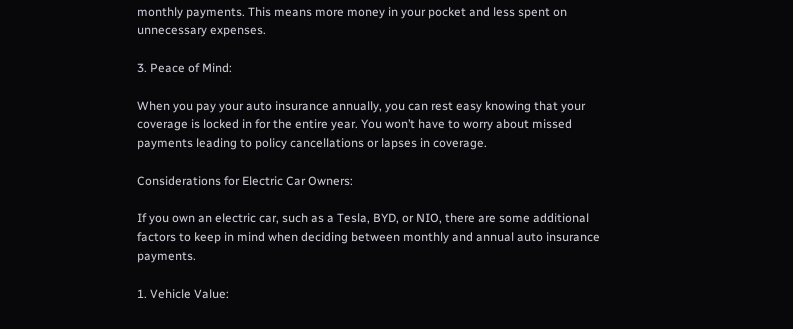monthly payments. This means more money in your pocket and less spent on unnecessary expenses.

3. Peace of Mind:

When you pay your auto insurance annually, you can rest easy knowing that your coverage is locked in for the entire year. You won’t have to worry about missed payments leading to policy cancellations or lapses in coverage.

Considerations for Electric Car Owners:

If you own an electric car, such as a Tesla, BYD, or NIO, there are some additional factors to keep in mind when deciding between monthly and annual auto insurance payments.

1. Vehicle Value: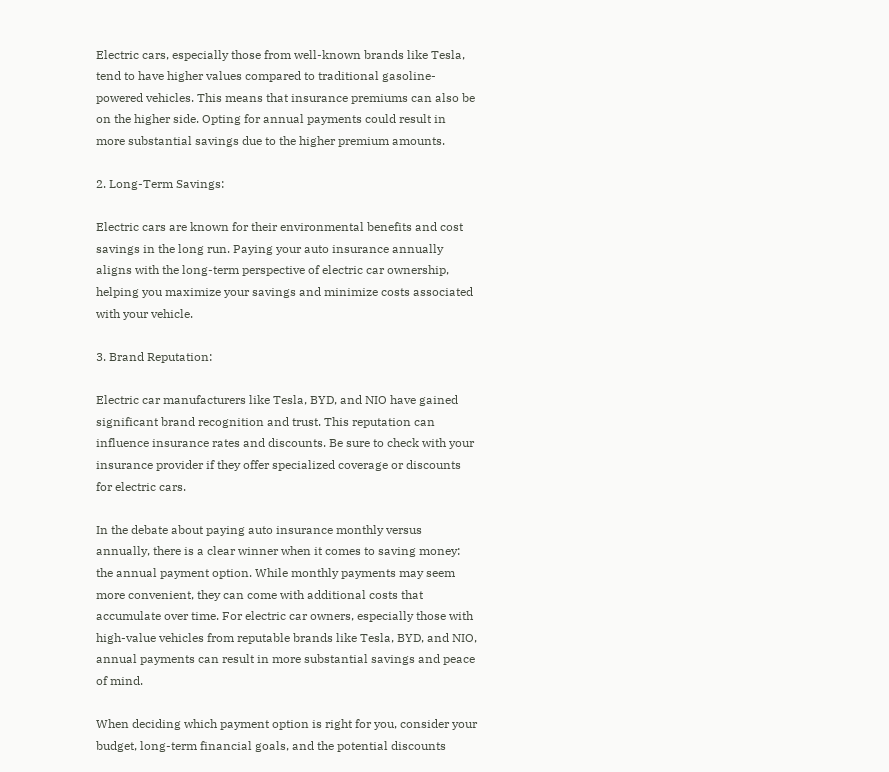Electric cars, especially those from well-known brands like Tesla, tend to have higher values compared to traditional gasoline-powered vehicles. This means that insurance premiums can also be on the higher side. Opting for annual payments could result in more substantial savings due to the higher premium amounts.

2. Long-Term Savings:

Electric cars are known for their environmental benefits and cost savings in the long run. Paying your auto insurance annually aligns with the long-term perspective of electric car ownership, helping you maximize your savings and minimize costs associated with your vehicle.

3. Brand Reputation:

Electric car manufacturers like Tesla, BYD, and NIO have gained significant brand recognition and trust. This reputation can influence insurance rates and discounts. Be sure to check with your insurance provider if they offer specialized coverage or discounts for electric cars.

In the debate about paying auto insurance monthly versus annually, there is a clear winner when it comes to saving money: the annual payment option. While monthly payments may seem more convenient, they can come with additional costs that accumulate over time. For electric car owners, especially those with high-value vehicles from reputable brands like Tesla, BYD, and NIO, annual payments can result in more substantial savings and peace of mind.

When deciding which payment option is right for you, consider your budget, long-term financial goals, and the potential discounts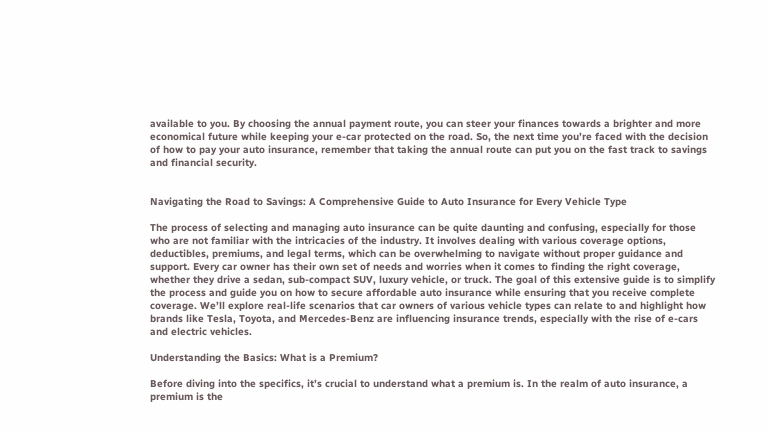available to you. By choosing the annual payment route, you can steer your finances towards a brighter and more economical future while keeping your e-car protected on the road. So, the next time you’re faced with the decision of how to pay your auto insurance, remember that taking the annual route can put you on the fast track to savings and financial security.


Navigating the Road to Savings: A Comprehensive Guide to Auto Insurance for Every Vehicle Type

The process of selecting and managing auto insurance can be quite daunting and confusing, especially for those who are not familiar with the intricacies of the industry. It involves dealing with various coverage options, deductibles, premiums, and legal terms, which can be overwhelming to navigate without proper guidance and support. Every car owner has their own set of needs and worries when it comes to finding the right coverage, whether they drive a sedan, sub-compact SUV, luxury vehicle, or truck. The goal of this extensive guide is to simplify the process and guide you on how to secure affordable auto insurance while ensuring that you receive complete coverage. We’ll explore real-life scenarios that car owners of various vehicle types can relate to and highlight how brands like Tesla, Toyota, and Mercedes-Benz are influencing insurance trends, especially with the rise of e-cars and electric vehicles.

Understanding the Basics: What is a Premium?

Before diving into the specifics, it’s crucial to understand what a premium is. In the realm of auto insurance, a premium is the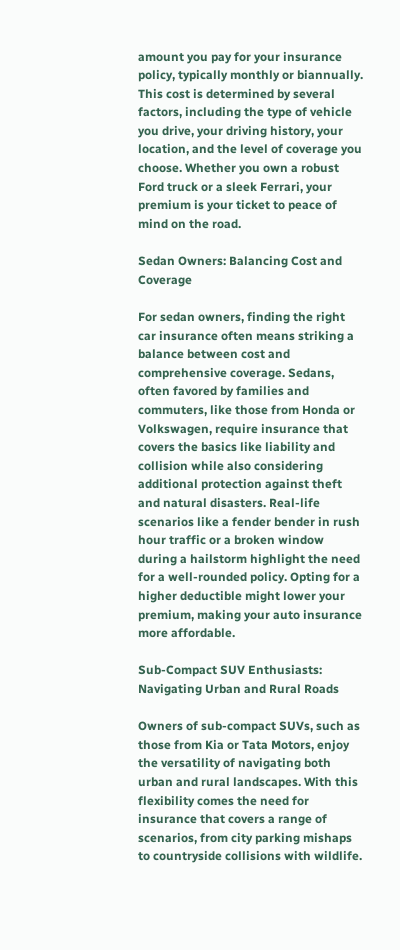amount you pay for your insurance policy, typically monthly or biannually. This cost is determined by several factors, including the type of vehicle you drive, your driving history, your location, and the level of coverage you choose. Whether you own a robust Ford truck or a sleek Ferrari, your premium is your ticket to peace of mind on the road.

Sedan Owners: Balancing Cost and Coverage

For sedan owners, finding the right car insurance often means striking a balance between cost and comprehensive coverage. Sedans, often favored by families and commuters, like those from Honda or Volkswagen, require insurance that covers the basics like liability and collision while also considering additional protection against theft and natural disasters. Real-life scenarios like a fender bender in rush hour traffic or a broken window during a hailstorm highlight the need for a well-rounded policy. Opting for a higher deductible might lower your premium, making your auto insurance more affordable.

Sub-Compact SUV Enthusiasts: Navigating Urban and Rural Roads

Owners of sub-compact SUVs, such as those from Kia or Tata Motors, enjoy the versatility of navigating both urban and rural landscapes. With this flexibility comes the need for insurance that covers a range of scenarios, from city parking mishaps to countryside collisions with wildlife.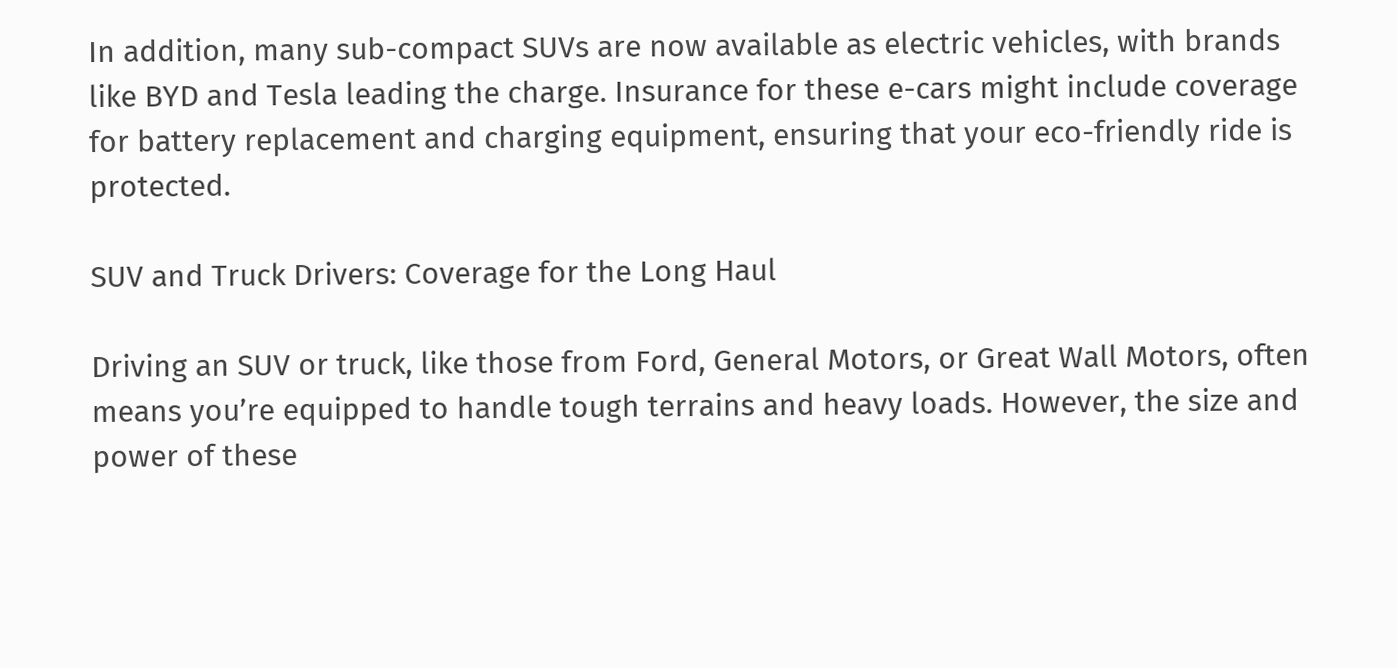In addition, many sub-compact SUVs are now available as electric vehicles, with brands like BYD and Tesla leading the charge. Insurance for these e-cars might include coverage for battery replacement and charging equipment, ensuring that your eco-friendly ride is protected.

SUV and Truck Drivers: Coverage for the Long Haul

Driving an SUV or truck, like those from Ford, General Motors, or Great Wall Motors, often means you’re equipped to handle tough terrains and heavy loads. However, the size and power of these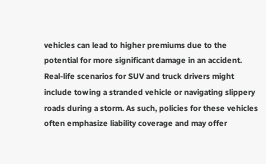vehicles can lead to higher premiums due to the potential for more significant damage in an accident. Real-life scenarios for SUV and truck drivers might include towing a stranded vehicle or navigating slippery roads during a storm. As such, policies for these vehicles often emphasize liability coverage and may offer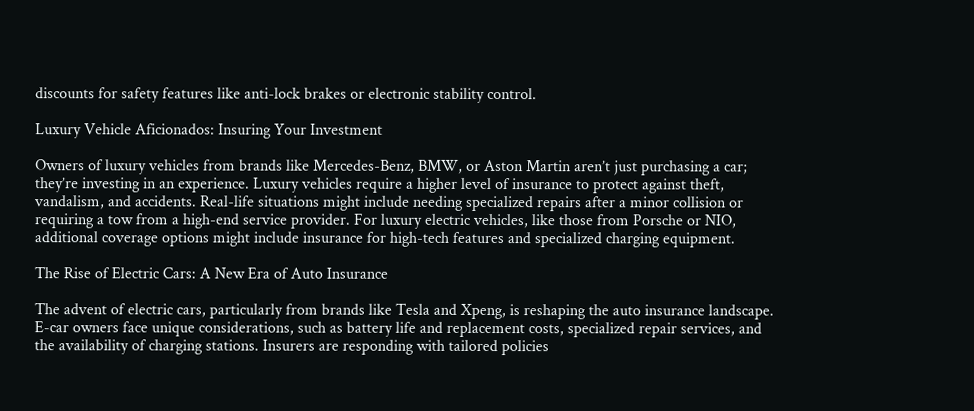discounts for safety features like anti-lock brakes or electronic stability control.

Luxury Vehicle Aficionados: Insuring Your Investment

Owners of luxury vehicles from brands like Mercedes-Benz, BMW, or Aston Martin aren’t just purchasing a car; they’re investing in an experience. Luxury vehicles require a higher level of insurance to protect against theft, vandalism, and accidents. Real-life situations might include needing specialized repairs after a minor collision or requiring a tow from a high-end service provider. For luxury electric vehicles, like those from Porsche or NIO, additional coverage options might include insurance for high-tech features and specialized charging equipment.

The Rise of Electric Cars: A New Era of Auto Insurance

The advent of electric cars, particularly from brands like Tesla and Xpeng, is reshaping the auto insurance landscape. E-car owners face unique considerations, such as battery life and replacement costs, specialized repair services, and the availability of charging stations. Insurers are responding with tailored policies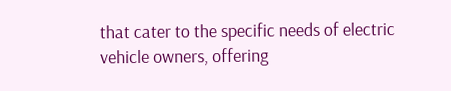that cater to the specific needs of electric vehicle owners, offering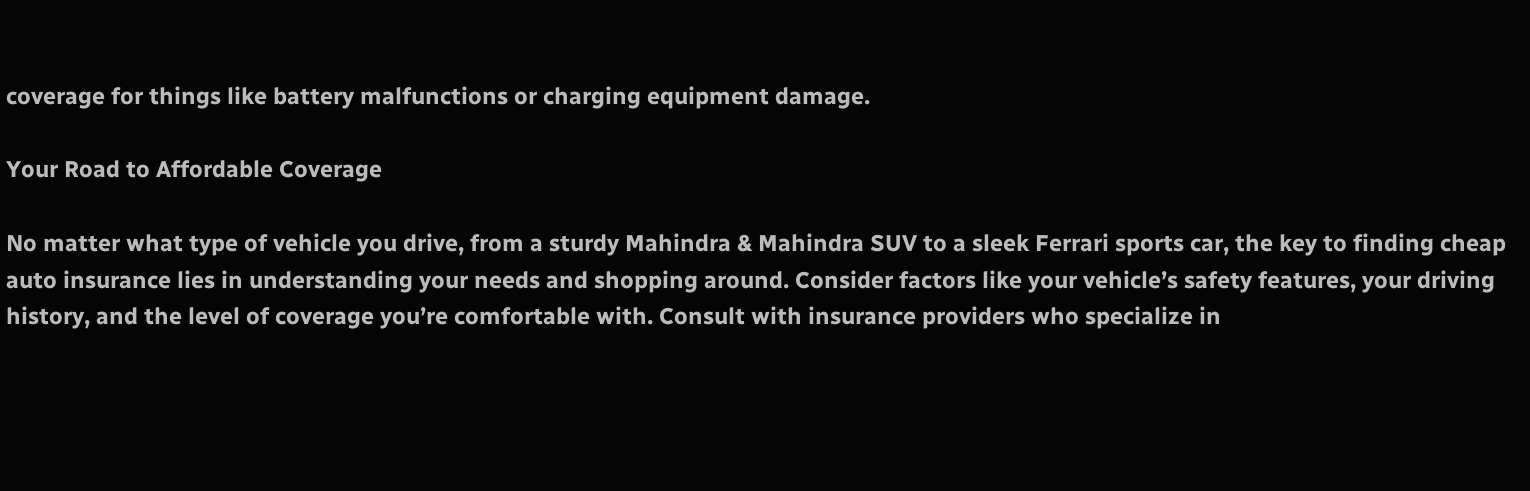coverage for things like battery malfunctions or charging equipment damage.

Your Road to Affordable Coverage

No matter what type of vehicle you drive, from a sturdy Mahindra & Mahindra SUV to a sleek Ferrari sports car, the key to finding cheap auto insurance lies in understanding your needs and shopping around. Consider factors like your vehicle’s safety features, your driving history, and the level of coverage you’re comfortable with. Consult with insurance providers who specialize in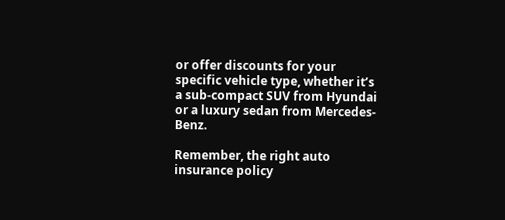or offer discounts for your specific vehicle type, whether it’s a sub-compact SUV from Hyundai or a luxury sedan from Mercedes-Benz.

Remember, the right auto insurance policy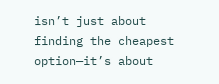isn’t just about finding the cheapest option—it’s about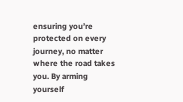ensuring you’re protected on every journey, no matter where the road takes you. By arming yourself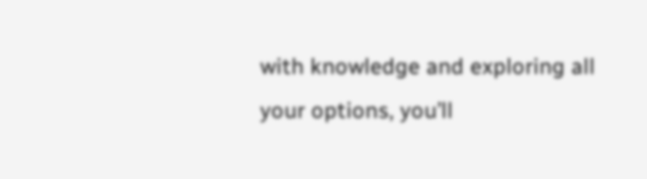with knowledge and exploring all your options, you’ll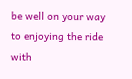be well on your way to enjoying the ride with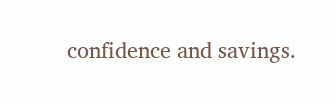confidence and savings.